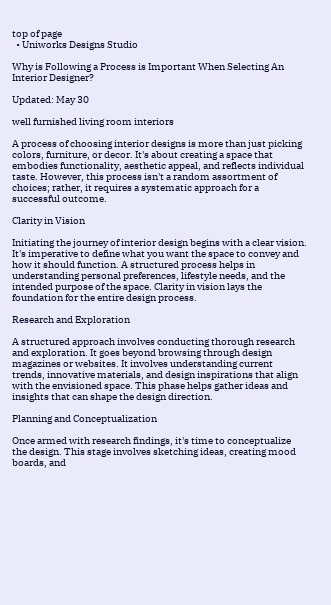top of page
  • Uniworks Designs Studio

Why is Following a Process is Important When Selecting An Interior Designer?

Updated: May 30

well furnished living room interiors

A process of choosing interior designs is more than just picking colors, furniture, or decor. It's about creating a space that embodies functionality, aesthetic appeal, and reflects individual taste. However, this process isn't a random assortment of choices; rather, it requires a systematic approach for a successful outcome.

Clarity in Vision

Initiating the journey of interior design begins with a clear vision. It's imperative to define what you want the space to convey and how it should function. A structured process helps in understanding personal preferences, lifestyle needs, and the intended purpose of the space. Clarity in vision lays the foundation for the entire design process.

Research and Exploration

A structured approach involves conducting thorough research and exploration. It goes beyond browsing through design magazines or websites. It involves understanding current trends, innovative materials, and design inspirations that align with the envisioned space. This phase helps gather ideas and insights that can shape the design direction.

Planning and Conceptualization

Once armed with research findings, it's time to conceptualize the design. This stage involves sketching ideas, creating mood boards, and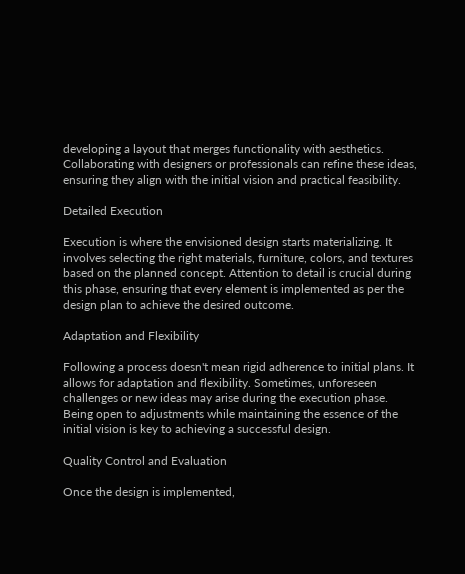developing a layout that merges functionality with aesthetics. Collaborating with designers or professionals can refine these ideas, ensuring they align with the initial vision and practical feasibility.

Detailed Execution

Execution is where the envisioned design starts materializing. It involves selecting the right materials, furniture, colors, and textures based on the planned concept. Attention to detail is crucial during this phase, ensuring that every element is implemented as per the design plan to achieve the desired outcome.

Adaptation and Flexibility

Following a process doesn't mean rigid adherence to initial plans. It allows for adaptation and flexibility. Sometimes, unforeseen challenges or new ideas may arise during the execution phase. Being open to adjustments while maintaining the essence of the initial vision is key to achieving a successful design.

Quality Control and Evaluation

Once the design is implemented,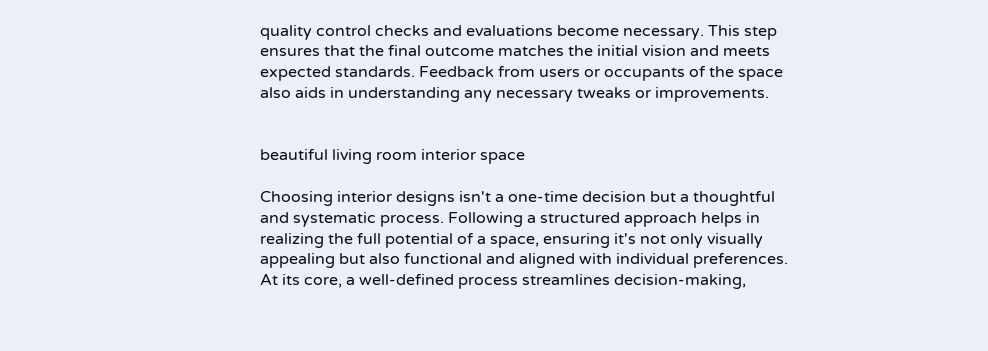quality control checks and evaluations become necessary. This step ensures that the final outcome matches the initial vision and meets expected standards. Feedback from users or occupants of the space also aids in understanding any necessary tweaks or improvements.


beautiful living room interior space

Choosing interior designs isn't a one-time decision but a thoughtful and systematic process. Following a structured approach helps in realizing the full potential of a space, ensuring it's not only visually appealing but also functional and aligned with individual preferences. At its core, a well-defined process streamlines decision-making,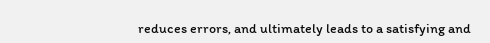reduces errors, and ultimately leads to a satisfying and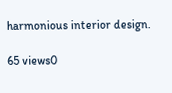harmonious interior design.

65 views0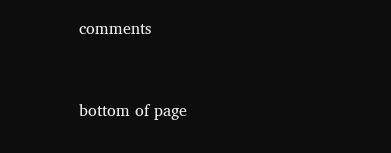comments


bottom of page